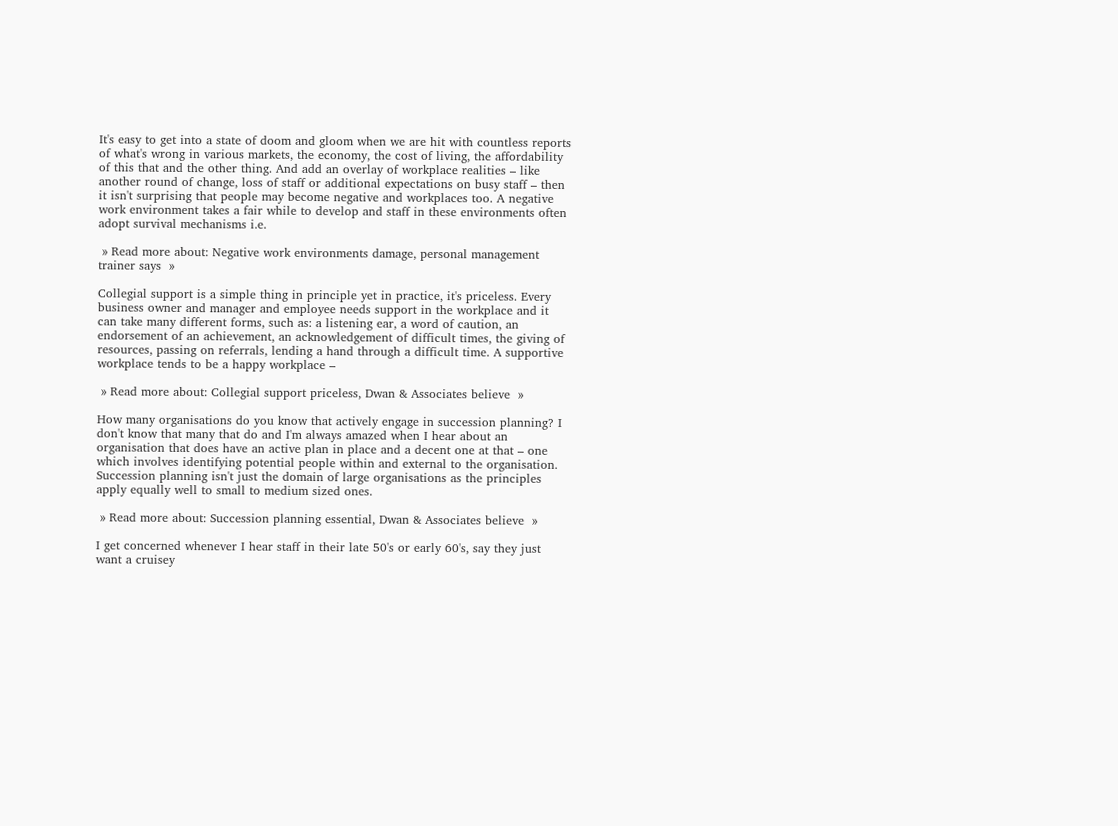It's easy to get into a state of doom and gloom when we are hit with countless reports of what's wrong in various markets, the economy, the cost of living, the affordability of this that and the other thing. And add an overlay of workplace realities – like another round of change, loss of staff or additional expectations on busy staff – then it isn't surprising that people may become negative and workplaces too. A negative work environment takes a fair while to develop and staff in these environments often adopt survival mechanisms i.e.

 » Read more about: Negative work environments damage, personal management trainer says  »

Collegial support is a simple thing in principle yet in practice, it's priceless. Every business owner and manager and employee needs support in the workplace and it can take many different forms, such as: a listening ear, a word of caution, an endorsement of an achievement, an acknowledgement of difficult times, the giving of resources, passing on referrals, lending a hand through a difficult time. A supportive workplace tends to be a happy workplace –

 » Read more about: Collegial support priceless, Dwan & Associates believe  »

How many organisations do you know that actively engage in succession planning? I don't know that many that do and I'm always amazed when I hear about an organisation that does have an active plan in place and a decent one at that – one which involves identifying potential people within and external to the organisation. Succession planning isn't just the domain of large organisations as the principles apply equally well to small to medium sized ones.

 » Read more about: Succession planning essential, Dwan & Associates believe  »

I get concerned whenever I hear staff in their late 50's or early 60's, say they just want a cruisey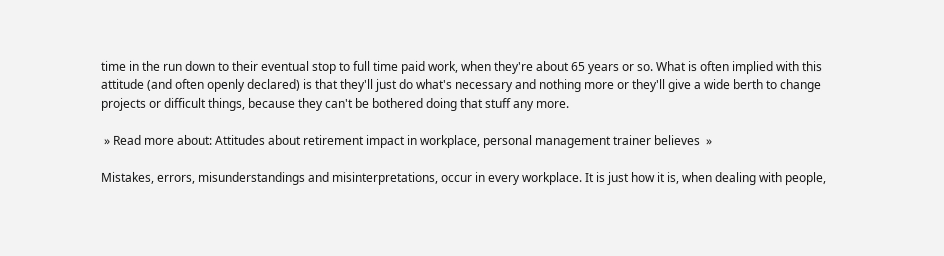time in the run down to their eventual stop to full time paid work, when they're about 65 years or so. What is often implied with this attitude (and often openly declared) is that they'll just do what's necessary and nothing more or they'll give a wide berth to change projects or difficult things, because they can't be bothered doing that stuff any more.

 » Read more about: Attitudes about retirement impact in workplace, personal management trainer believes  »

Mistakes, errors, misunderstandings and misinterpretations, occur in every workplace. It is just how it is, when dealing with people,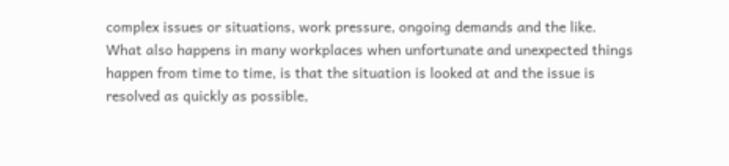complex issues or situations, work pressure, ongoing demands and the like. What also happens in many workplaces when unfortunate and unexpected things happen from time to time, is that the situation is looked at and the issue is resolved as quickly as possible,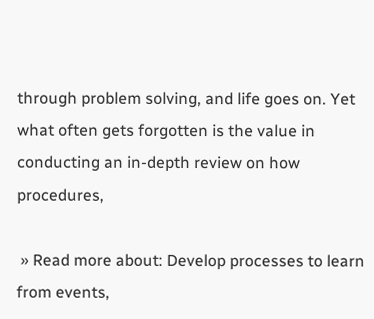through problem solving, and life goes on. Yet what often gets forgotten is the value in conducting an in-depth review on how procedures,

 » Read more about: Develop processes to learn from events,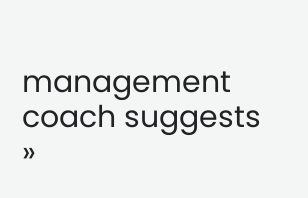management coach suggests  »